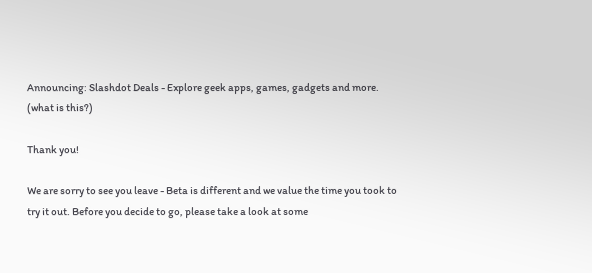Announcing: Slashdot Deals - Explore geek apps, games, gadgets and more. (what is this?)

Thank you!

We are sorry to see you leave - Beta is different and we value the time you took to try it out. Before you decide to go, please take a look at some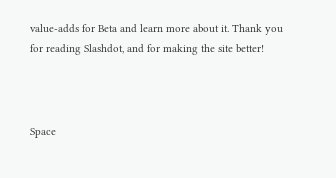value-adds for Beta and learn more about it. Thank you for reading Slashdot, and for making the site better!



Space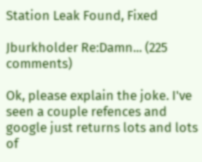Station Leak Found, Fixed

Jburkholder Re:Damn... (225 comments)

Ok, please explain the joke. I've seen a couple refences and google just returns lots and lots of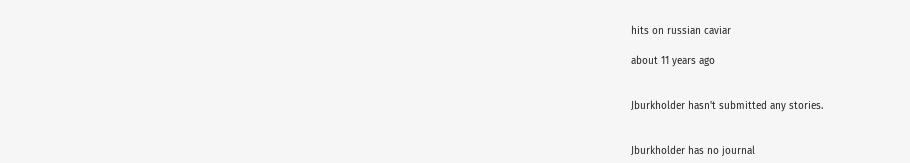hits on russian caviar

about 11 years ago


Jburkholder hasn't submitted any stories.


Jburkholder has no journal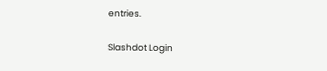entries.

Slashdot Login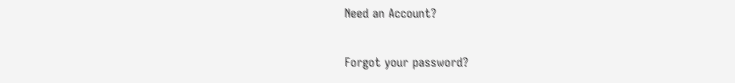Need an Account?

Forgot your password?